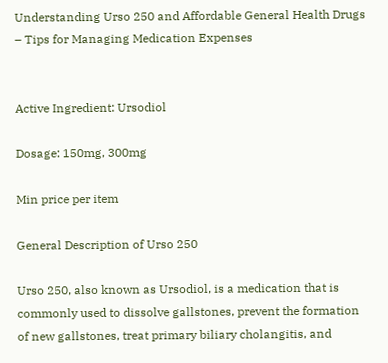Understanding Urso 250 and Affordable General Health Drugs – Tips for Managing Medication Expenses


Active Ingredient: Ursodiol

Dosage: 150mg, 300mg

Min price per item

General Description of Urso 250

Urso 250, also known as Ursodiol, is a medication that is commonly used to dissolve gallstones, prevent the formation of new gallstones, treat primary biliary cholangitis, and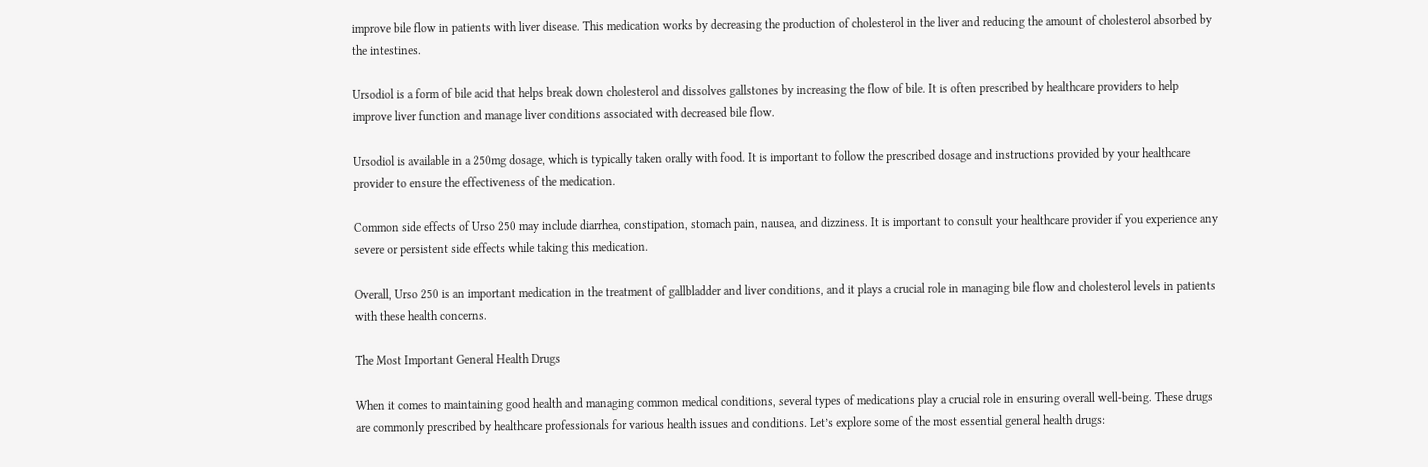improve bile flow in patients with liver disease. This medication works by decreasing the production of cholesterol in the liver and reducing the amount of cholesterol absorbed by the intestines.

Ursodiol is a form of bile acid that helps break down cholesterol and dissolves gallstones by increasing the flow of bile. It is often prescribed by healthcare providers to help improve liver function and manage liver conditions associated with decreased bile flow.

Ursodiol is available in a 250mg dosage, which is typically taken orally with food. It is important to follow the prescribed dosage and instructions provided by your healthcare provider to ensure the effectiveness of the medication.

Common side effects of Urso 250 may include diarrhea, constipation, stomach pain, nausea, and dizziness. It is important to consult your healthcare provider if you experience any severe or persistent side effects while taking this medication.

Overall, Urso 250 is an important medication in the treatment of gallbladder and liver conditions, and it plays a crucial role in managing bile flow and cholesterol levels in patients with these health concerns.

The Most Important General Health Drugs

When it comes to maintaining good health and managing common medical conditions, several types of medications play a crucial role in ensuring overall well-being. These drugs are commonly prescribed by healthcare professionals for various health issues and conditions. Let’s explore some of the most essential general health drugs: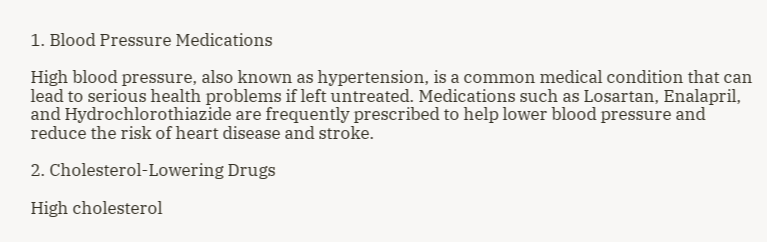1. Blood Pressure Medications

High blood pressure, also known as hypertension, is a common medical condition that can lead to serious health problems if left untreated. Medications such as Losartan, Enalapril, and Hydrochlorothiazide are frequently prescribed to help lower blood pressure and reduce the risk of heart disease and stroke.

2. Cholesterol-Lowering Drugs

High cholesterol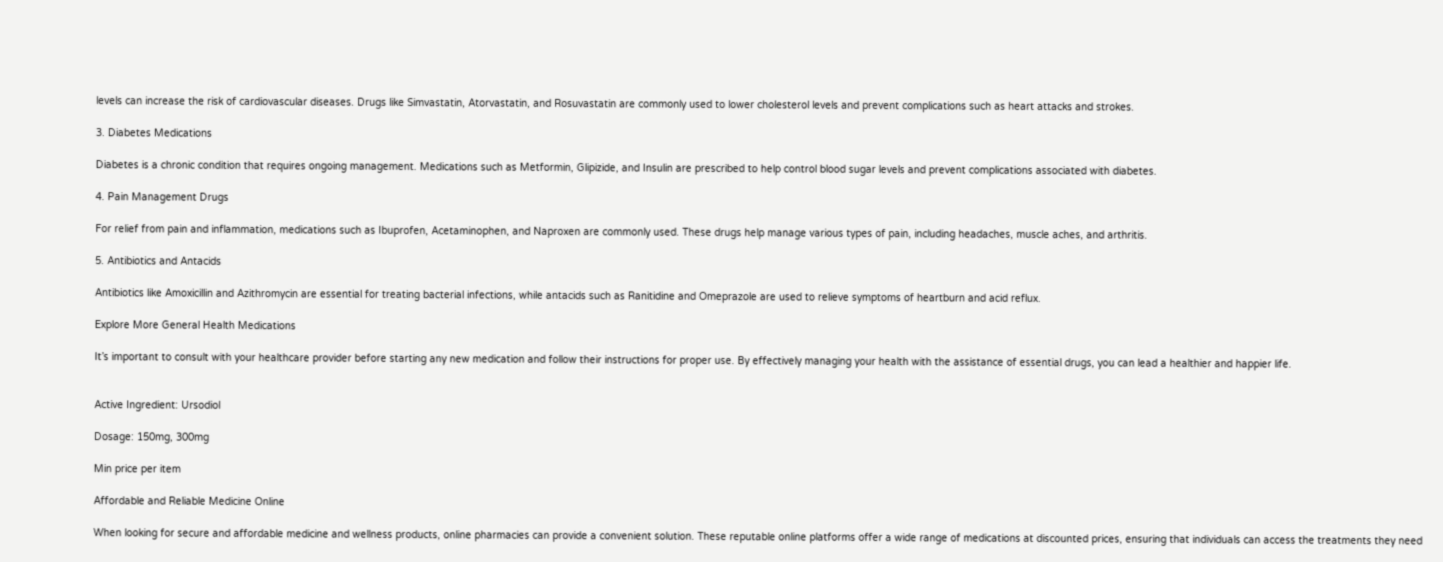levels can increase the risk of cardiovascular diseases. Drugs like Simvastatin, Atorvastatin, and Rosuvastatin are commonly used to lower cholesterol levels and prevent complications such as heart attacks and strokes.

3. Diabetes Medications

Diabetes is a chronic condition that requires ongoing management. Medications such as Metformin, Glipizide, and Insulin are prescribed to help control blood sugar levels and prevent complications associated with diabetes.

4. Pain Management Drugs

For relief from pain and inflammation, medications such as Ibuprofen, Acetaminophen, and Naproxen are commonly used. These drugs help manage various types of pain, including headaches, muscle aches, and arthritis.

5. Antibiotics and Antacids

Antibiotics like Amoxicillin and Azithromycin are essential for treating bacterial infections, while antacids such as Ranitidine and Omeprazole are used to relieve symptoms of heartburn and acid reflux.

Explore More General Health Medications

It’s important to consult with your healthcare provider before starting any new medication and follow their instructions for proper use. By effectively managing your health with the assistance of essential drugs, you can lead a healthier and happier life.


Active Ingredient: Ursodiol

Dosage: 150mg, 300mg

Min price per item

Affordable and Reliable Medicine Online

When looking for secure and affordable medicine and wellness products, online pharmacies can provide a convenient solution. These reputable online platforms offer a wide range of medications at discounted prices, ensuring that individuals can access the treatments they need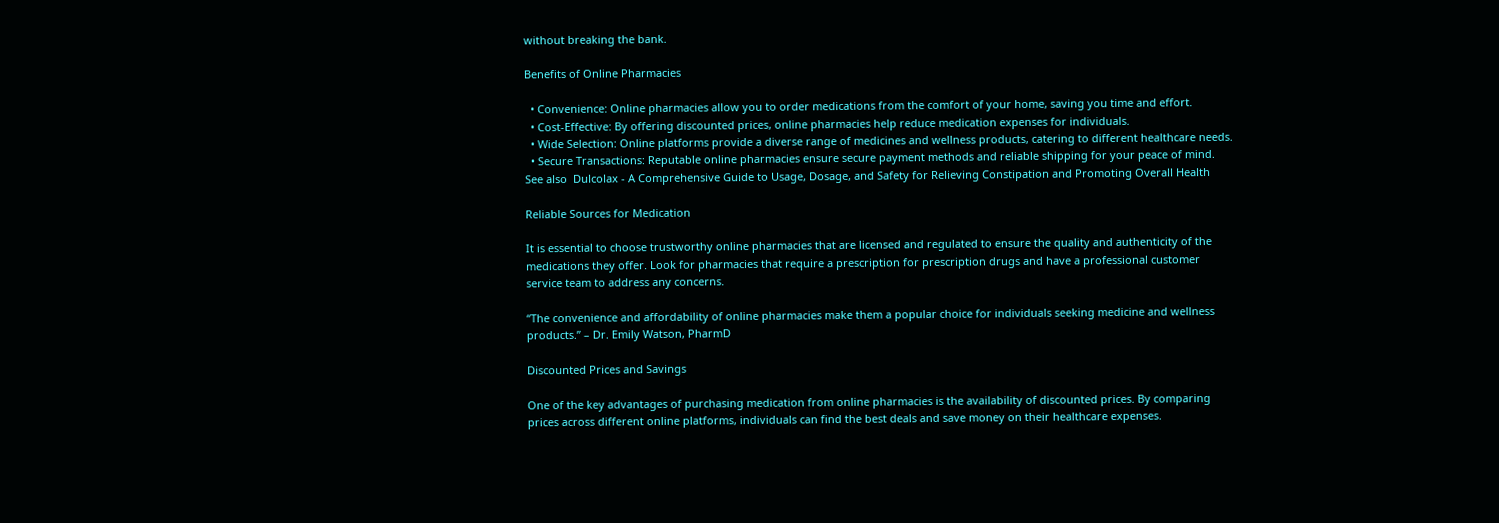without breaking the bank.

Benefits of Online Pharmacies

  • Convenience: Online pharmacies allow you to order medications from the comfort of your home, saving you time and effort.
  • Cost-Effective: By offering discounted prices, online pharmacies help reduce medication expenses for individuals.
  • Wide Selection: Online platforms provide a diverse range of medicines and wellness products, catering to different healthcare needs.
  • Secure Transactions: Reputable online pharmacies ensure secure payment methods and reliable shipping for your peace of mind.
See also  Dulcolax - A Comprehensive Guide to Usage, Dosage, and Safety for Relieving Constipation and Promoting Overall Health

Reliable Sources for Medication

It is essential to choose trustworthy online pharmacies that are licensed and regulated to ensure the quality and authenticity of the medications they offer. Look for pharmacies that require a prescription for prescription drugs and have a professional customer service team to address any concerns.

“The convenience and affordability of online pharmacies make them a popular choice for individuals seeking medicine and wellness products.” – Dr. Emily Watson, PharmD

Discounted Prices and Savings

One of the key advantages of purchasing medication from online pharmacies is the availability of discounted prices. By comparing prices across different online platforms, individuals can find the best deals and save money on their healthcare expenses.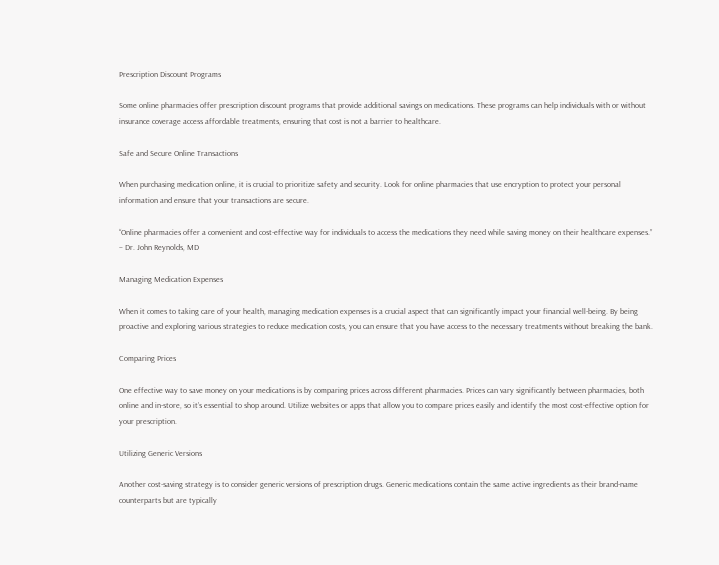Prescription Discount Programs

Some online pharmacies offer prescription discount programs that provide additional savings on medications. These programs can help individuals with or without insurance coverage access affordable treatments, ensuring that cost is not a barrier to healthcare.

Safe and Secure Online Transactions

When purchasing medication online, it is crucial to prioritize safety and security. Look for online pharmacies that use encryption to protect your personal information and ensure that your transactions are secure.

“Online pharmacies offer a convenient and cost-effective way for individuals to access the medications they need while saving money on their healthcare expenses.” – Dr. John Reynolds, MD

Managing Medication Expenses

When it comes to taking care of your health, managing medication expenses is a crucial aspect that can significantly impact your financial well-being. By being proactive and exploring various strategies to reduce medication costs, you can ensure that you have access to the necessary treatments without breaking the bank.

Comparing Prices

One effective way to save money on your medications is by comparing prices across different pharmacies. Prices can vary significantly between pharmacies, both online and in-store, so it’s essential to shop around. Utilize websites or apps that allow you to compare prices easily and identify the most cost-effective option for your prescription.

Utilizing Generic Versions

Another cost-saving strategy is to consider generic versions of prescription drugs. Generic medications contain the same active ingredients as their brand-name counterparts but are typically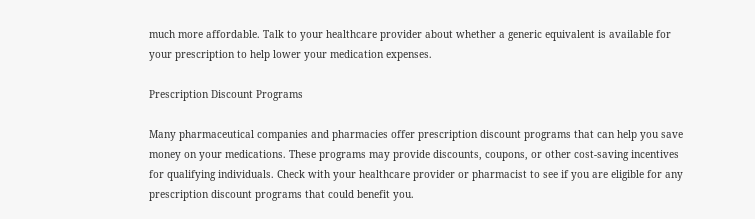much more affordable. Talk to your healthcare provider about whether a generic equivalent is available for your prescription to help lower your medication expenses.

Prescription Discount Programs

Many pharmaceutical companies and pharmacies offer prescription discount programs that can help you save money on your medications. These programs may provide discounts, coupons, or other cost-saving incentives for qualifying individuals. Check with your healthcare provider or pharmacist to see if you are eligible for any prescription discount programs that could benefit you.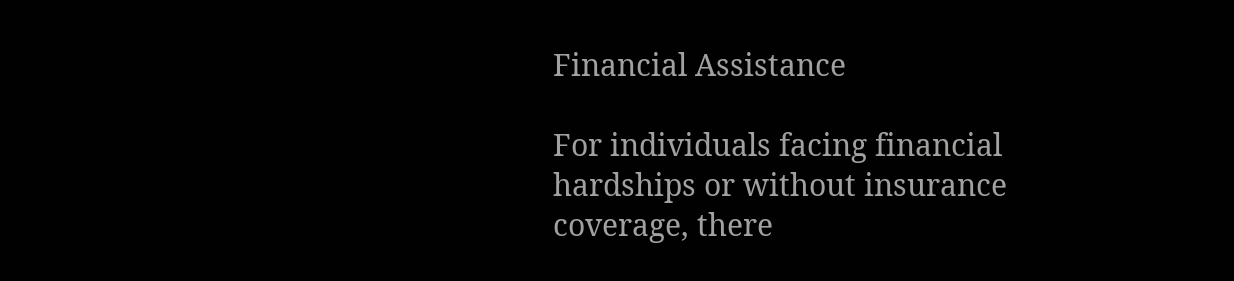Financial Assistance

For individuals facing financial hardships or without insurance coverage, there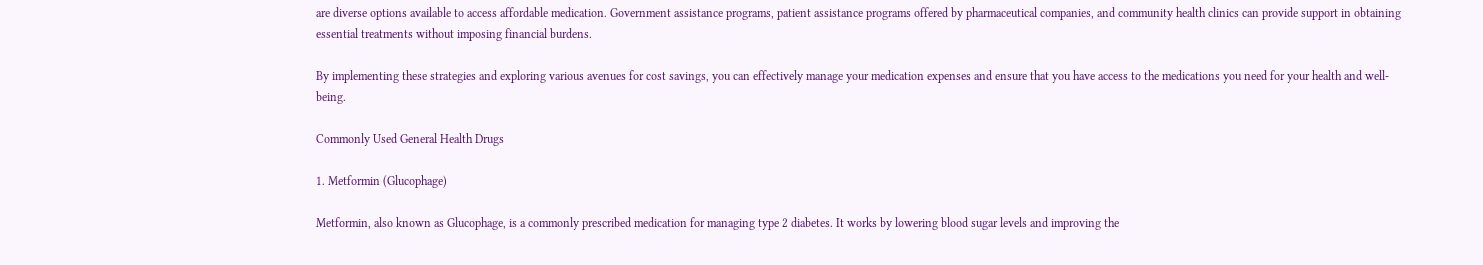are diverse options available to access affordable medication. Government assistance programs, patient assistance programs offered by pharmaceutical companies, and community health clinics can provide support in obtaining essential treatments without imposing financial burdens.

By implementing these strategies and exploring various avenues for cost savings, you can effectively manage your medication expenses and ensure that you have access to the medications you need for your health and well-being.

Commonly Used General Health Drugs

1. Metformin (Glucophage)

Metformin, also known as Glucophage, is a commonly prescribed medication for managing type 2 diabetes. It works by lowering blood sugar levels and improving the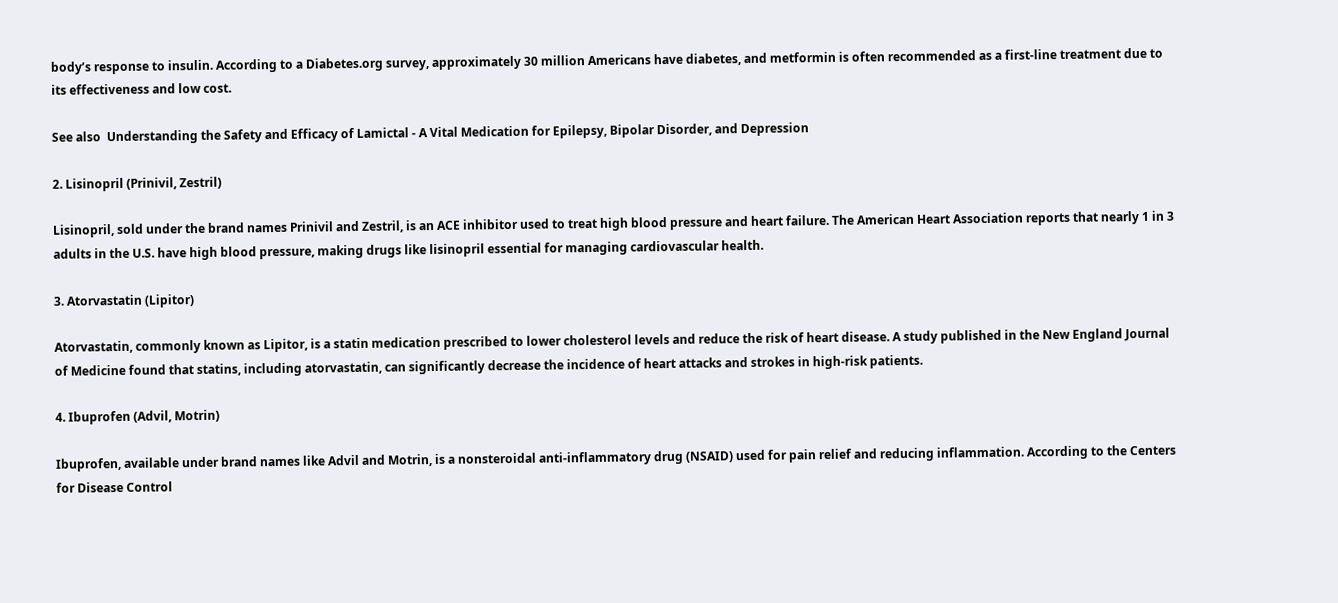body’s response to insulin. According to a Diabetes.org survey, approximately 30 million Americans have diabetes, and metformin is often recommended as a first-line treatment due to its effectiveness and low cost.

See also  Understanding the Safety and Efficacy of Lamictal - A Vital Medication for Epilepsy, Bipolar Disorder, and Depression

2. Lisinopril (Prinivil, Zestril)

Lisinopril, sold under the brand names Prinivil and Zestril, is an ACE inhibitor used to treat high blood pressure and heart failure. The American Heart Association reports that nearly 1 in 3 adults in the U.S. have high blood pressure, making drugs like lisinopril essential for managing cardiovascular health.

3. Atorvastatin (Lipitor)

Atorvastatin, commonly known as Lipitor, is a statin medication prescribed to lower cholesterol levels and reduce the risk of heart disease. A study published in the New England Journal of Medicine found that statins, including atorvastatin, can significantly decrease the incidence of heart attacks and strokes in high-risk patients.

4. Ibuprofen (Advil, Motrin)

Ibuprofen, available under brand names like Advil and Motrin, is a nonsteroidal anti-inflammatory drug (NSAID) used for pain relief and reducing inflammation. According to the Centers for Disease Control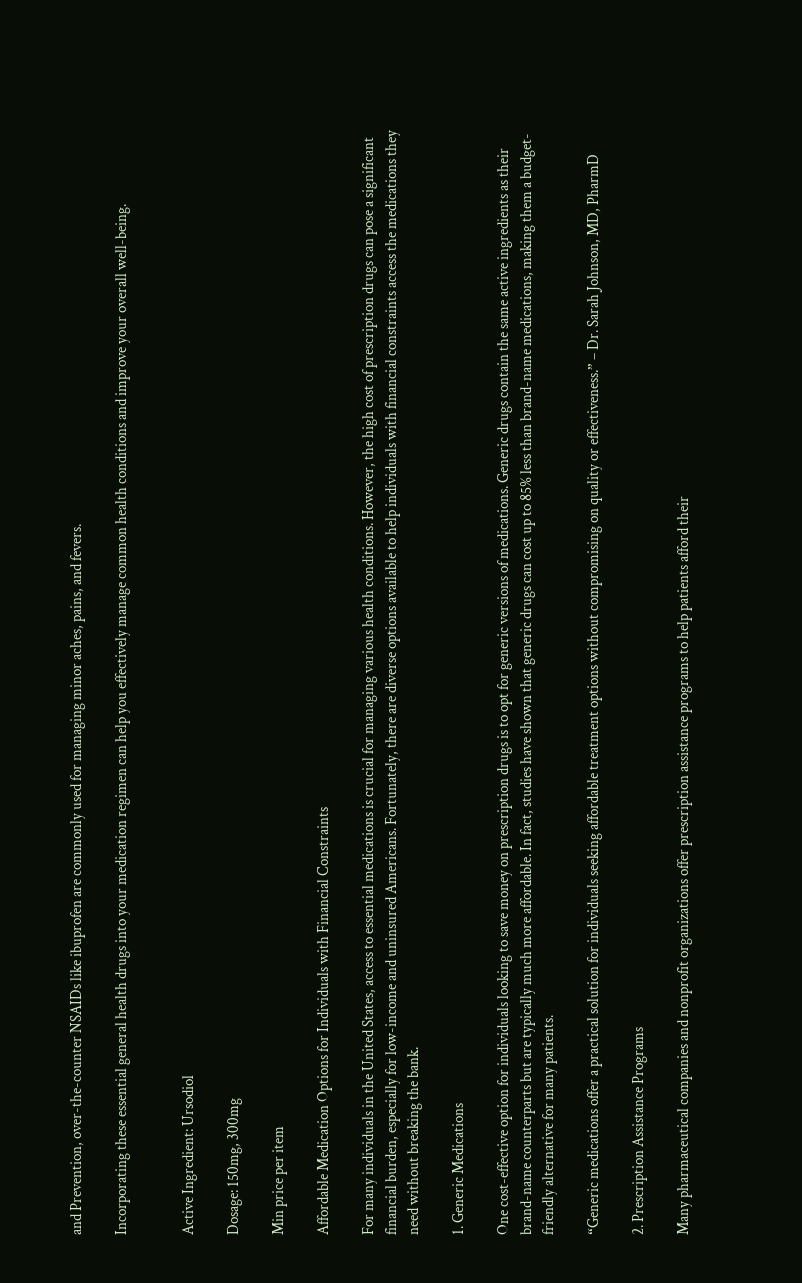and Prevention, over-the-counter NSAIDs like ibuprofen are commonly used for managing minor aches, pains, and fevers.

Incorporating these essential general health drugs into your medication regimen can help you effectively manage common health conditions and improve your overall well-being.


Active Ingredient: Ursodiol

Dosage: 150mg, 300mg

Min price per item

Affordable Medication Options for Individuals with Financial Constraints

For many individuals in the United States, access to essential medications is crucial for managing various health conditions. However, the high cost of prescription drugs can pose a significant financial burden, especially for low-income and uninsured Americans. Fortunately, there are diverse options available to help individuals with financial constraints access the medications they need without breaking the bank.

1. Generic Medications

One cost-effective option for individuals looking to save money on prescription drugs is to opt for generic versions of medications. Generic drugs contain the same active ingredients as their brand-name counterparts but are typically much more affordable. In fact, studies have shown that generic drugs can cost up to 85% less than brand-name medications, making them a budget-friendly alternative for many patients.

“Generic medications offer a practical solution for individuals seeking affordable treatment options without compromising on quality or effectiveness.” – Dr. Sarah Johnson, MD, PharmD

2. Prescription Assistance Programs

Many pharmaceutical companies and nonprofit organizations offer prescription assistance programs to help patients afford their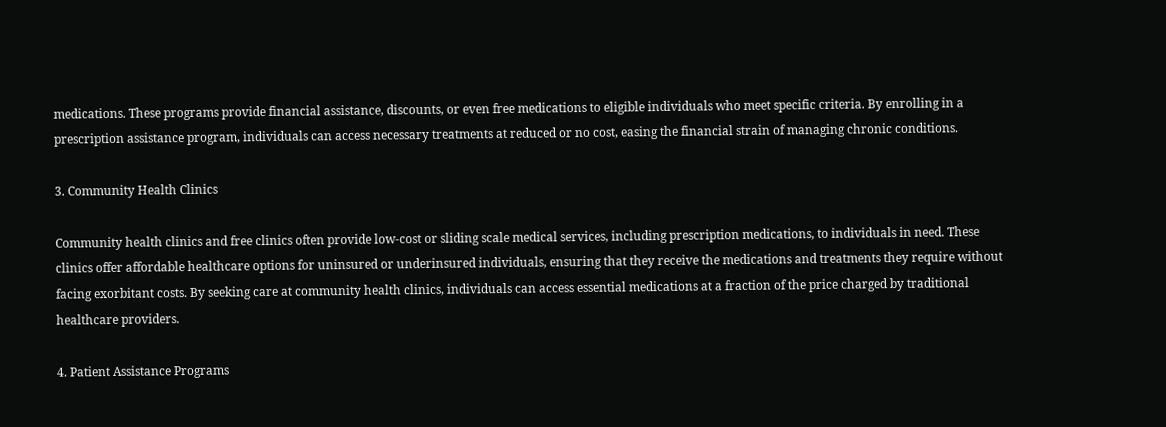medications. These programs provide financial assistance, discounts, or even free medications to eligible individuals who meet specific criteria. By enrolling in a prescription assistance program, individuals can access necessary treatments at reduced or no cost, easing the financial strain of managing chronic conditions.

3. Community Health Clinics

Community health clinics and free clinics often provide low-cost or sliding scale medical services, including prescription medications, to individuals in need. These clinics offer affordable healthcare options for uninsured or underinsured individuals, ensuring that they receive the medications and treatments they require without facing exorbitant costs. By seeking care at community health clinics, individuals can access essential medications at a fraction of the price charged by traditional healthcare providers.

4. Patient Assistance Programs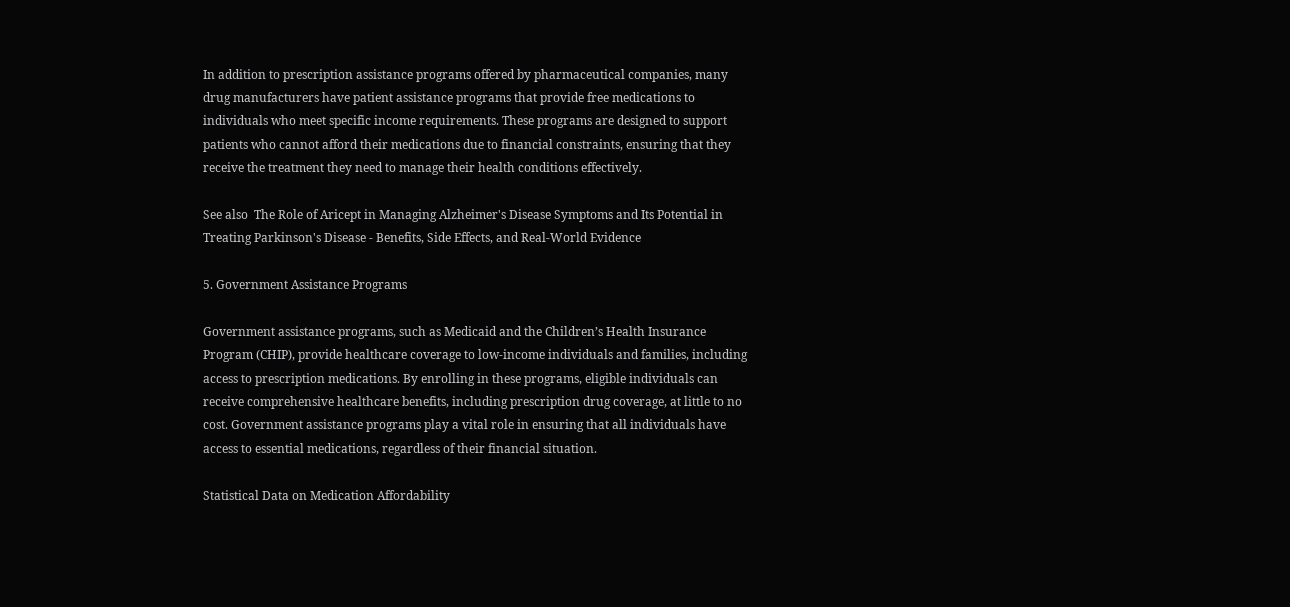In addition to prescription assistance programs offered by pharmaceutical companies, many drug manufacturers have patient assistance programs that provide free medications to individuals who meet specific income requirements. These programs are designed to support patients who cannot afford their medications due to financial constraints, ensuring that they receive the treatment they need to manage their health conditions effectively.

See also  The Role of Aricept in Managing Alzheimer's Disease Symptoms and Its Potential in Treating Parkinson's Disease - Benefits, Side Effects, and Real-World Evidence

5. Government Assistance Programs

Government assistance programs, such as Medicaid and the Children’s Health Insurance Program (CHIP), provide healthcare coverage to low-income individuals and families, including access to prescription medications. By enrolling in these programs, eligible individuals can receive comprehensive healthcare benefits, including prescription drug coverage, at little to no cost. Government assistance programs play a vital role in ensuring that all individuals have access to essential medications, regardless of their financial situation.

Statistical Data on Medication Affordability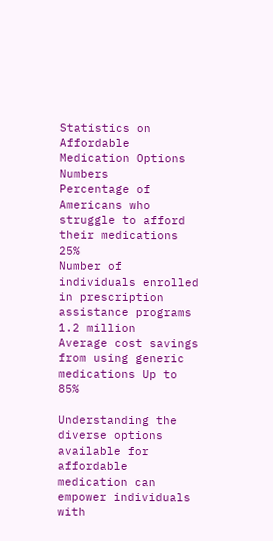Statistics on Affordable Medication Options Numbers
Percentage of Americans who struggle to afford their medications 25%
Number of individuals enrolled in prescription assistance programs 1.2 million
Average cost savings from using generic medications Up to 85%

Understanding the diverse options available for affordable medication can empower individuals with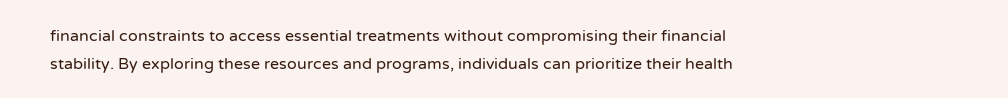financial constraints to access essential treatments without compromising their financial stability. By exploring these resources and programs, individuals can prioritize their health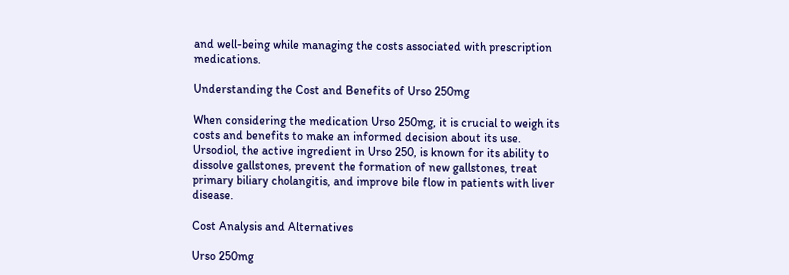and well-being while managing the costs associated with prescription medications.

Understanding the Cost and Benefits of Urso 250mg

When considering the medication Urso 250mg, it is crucial to weigh its costs and benefits to make an informed decision about its use.
Ursodiol, the active ingredient in Urso 250, is known for its ability to dissolve gallstones, prevent the formation of new gallstones, treat primary biliary cholangitis, and improve bile flow in patients with liver disease.

Cost Analysis and Alternatives

Urso 250mg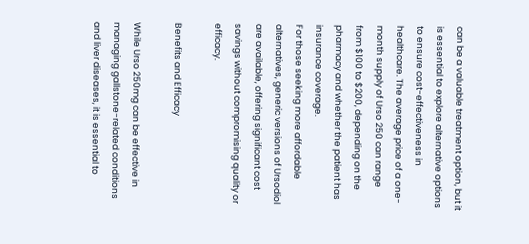can be a valuable treatment option, but it is essential to explore alternative options to ensure cost-effectiveness in healthcare. The average price of a one-month supply of Urso 250 can range from $100 to $200, depending on the pharmacy and whether the patient has insurance coverage.
For those seeking more affordable alternatives, generic versions of Ursodiol are available, offering significant cost savings without compromising quality or efficacy.

Benefits and Efficacy

While Urso 250mg can be effective in managing gallstone-related conditions and liver diseases, it is essential to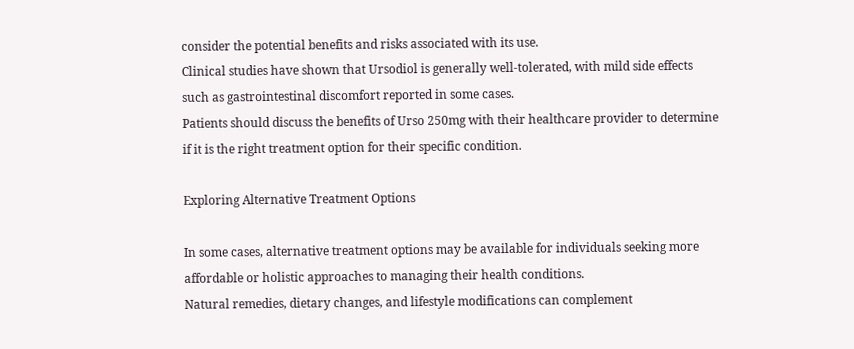consider the potential benefits and risks associated with its use.
Clinical studies have shown that Ursodiol is generally well-tolerated, with mild side effects such as gastrointestinal discomfort reported in some cases.
Patients should discuss the benefits of Urso 250mg with their healthcare provider to determine if it is the right treatment option for their specific condition.

Exploring Alternative Treatment Options

In some cases, alternative treatment options may be available for individuals seeking more affordable or holistic approaches to managing their health conditions.
Natural remedies, dietary changes, and lifestyle modifications can complement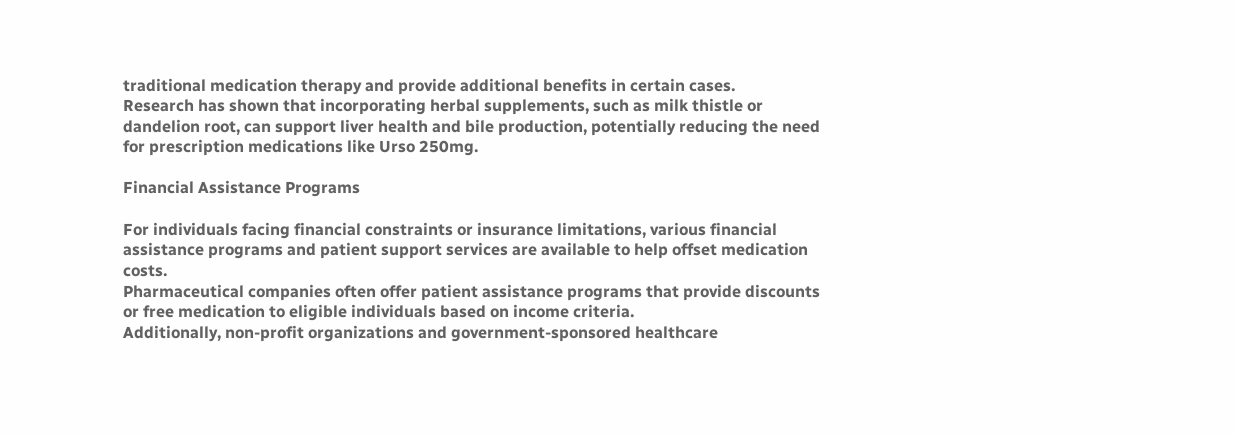traditional medication therapy and provide additional benefits in certain cases.
Research has shown that incorporating herbal supplements, such as milk thistle or dandelion root, can support liver health and bile production, potentially reducing the need for prescription medications like Urso 250mg.

Financial Assistance Programs

For individuals facing financial constraints or insurance limitations, various financial assistance programs and patient support services are available to help offset medication costs.
Pharmaceutical companies often offer patient assistance programs that provide discounts or free medication to eligible individuals based on income criteria.
Additionally, non-profit organizations and government-sponsored healthcare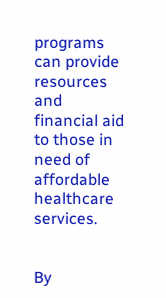programs can provide resources and financial aid to those in need of affordable healthcare services.


By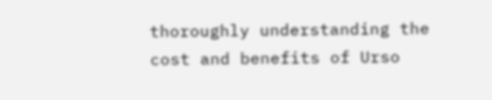thoroughly understanding the cost and benefits of Urso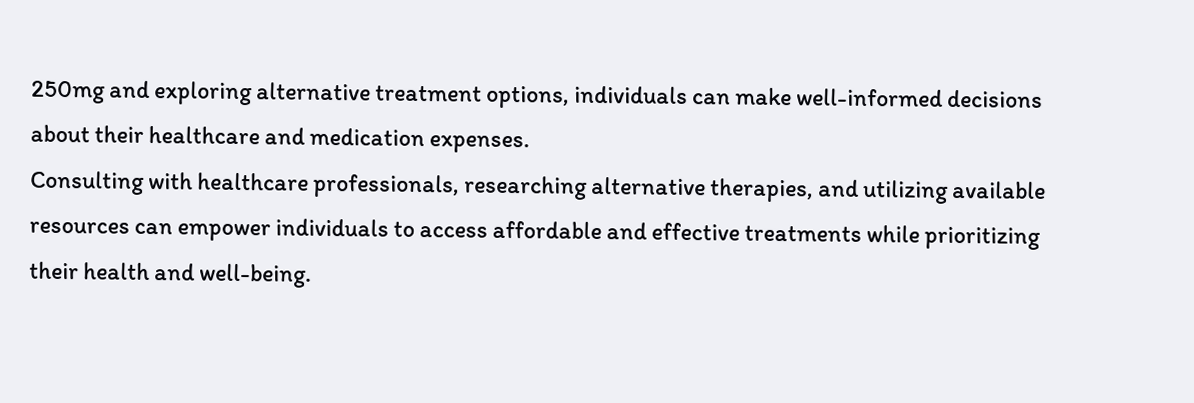250mg and exploring alternative treatment options, individuals can make well-informed decisions about their healthcare and medication expenses.
Consulting with healthcare professionals, researching alternative therapies, and utilizing available resources can empower individuals to access affordable and effective treatments while prioritizing their health and well-being.